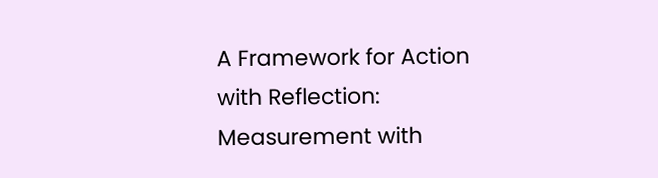A Framework for Action with Reflection: Measurement with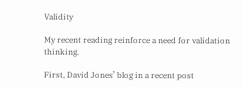Validity

My recent reading reinforce a need for validation thinking.

First, David Jones’ blog in a recent post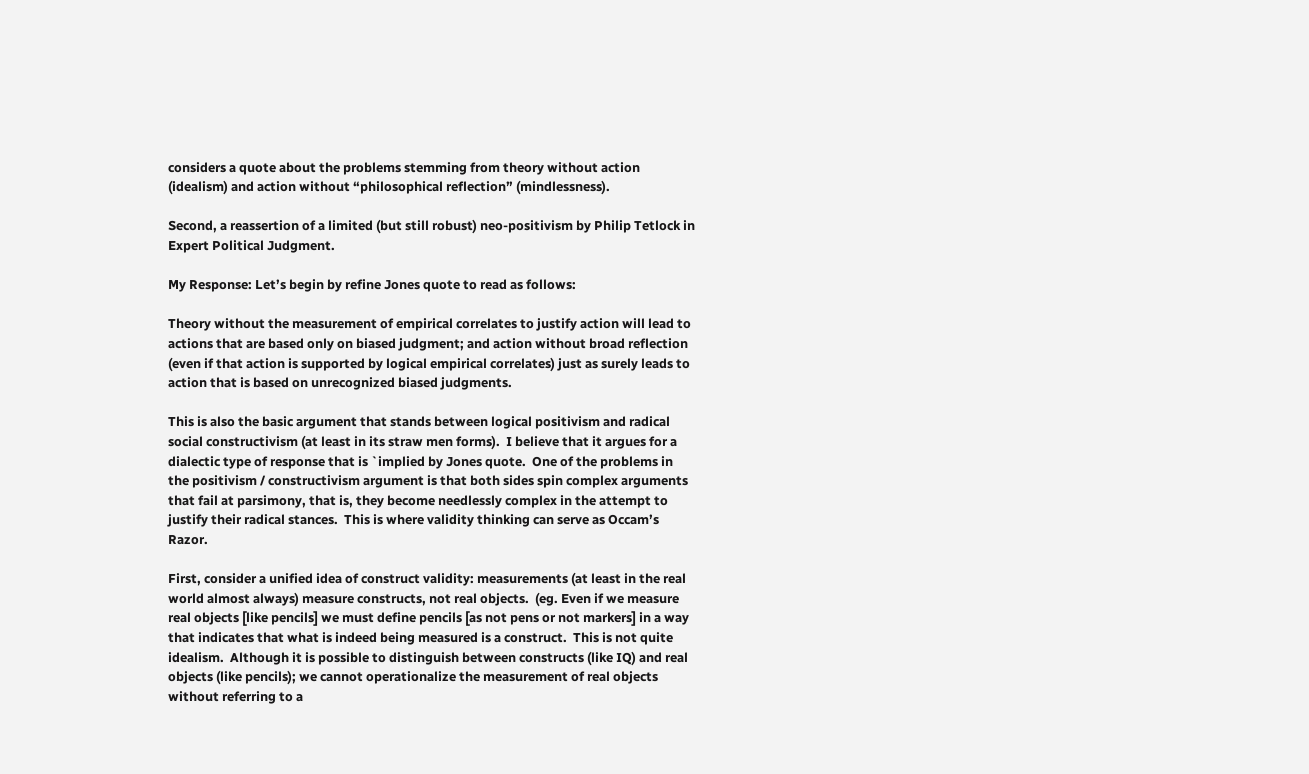considers a quote about the problems stemming from theory without action (idealism) and action without “philosophical reflection” (mindlessness).

Second, a reassertion of a limited (but still robust) neo-positivism by Philip Tetlock in Expert Political Judgment.

My Response: Let’s begin by refine Jones quote to read as follows:

Theory without the measurement of empirical correlates to justify action will lead to actions that are based only on biased judgment; and action without broad reflection (even if that action is supported by logical empirical correlates) just as surely leads to action that is based on unrecognized biased judgments.

This is also the basic argument that stands between logical positivism and radical social constructivism (at least in its straw men forms).  I believe that it argues for a dialectic type of response that is `implied by Jones quote.  One of the problems in the positivism / constructivism argument is that both sides spin complex arguments that fail at parsimony, that is, they become needlessly complex in the attempt to justify their radical stances.  This is where validity thinking can serve as Occam’s Razor.

First, consider a unified idea of construct validity: measurements (at least in the real world almost always) measure constructs, not real objects.  (eg. Even if we measure real objects [like pencils] we must define pencils [as not pens or not markers] in a way that indicates that what is indeed being measured is a construct.  This is not quite idealism.  Although it is possible to distinguish between constructs (like IQ) and real objects (like pencils); we cannot operationalize the measurement of real objects without referring to a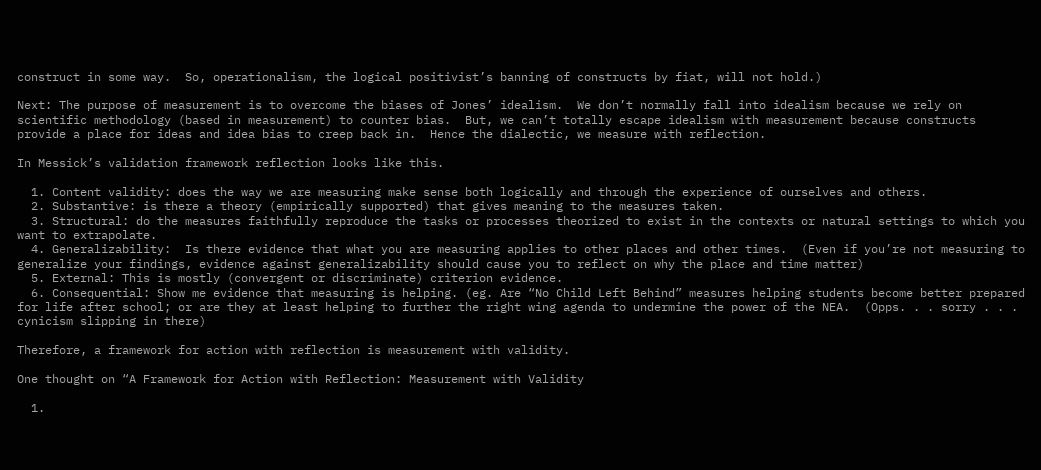construct in some way.  So, operationalism, the logical positivist’s banning of constructs by fiat, will not hold.)

Next: The purpose of measurement is to overcome the biases of Jones’ idealism.  We don’t normally fall into idealism because we rely on scientific methodology (based in measurement) to counter bias.  But, we can’t totally escape idealism with measurement because constructs provide a place for ideas and idea bias to creep back in.  Hence the dialectic, we measure with reflection.

In Messick’s validation framework reflection looks like this.

  1. Content validity: does the way we are measuring make sense both logically and through the experience of ourselves and others.
  2. Substantive: is there a theory (empirically supported) that gives meaning to the measures taken.
  3. Structural: do the measures faithfully reproduce the tasks or processes theorized to exist in the contexts or natural settings to which you want to extrapolate.
  4. Generalizability:  Is there evidence that what you are measuring applies to other places and other times.  (Even if you’re not measuring to generalize your findings, evidence against generalizability should cause you to reflect on why the place and time matter)
  5. External: This is mostly (convergent or discriminate) criterion evidence.
  6. Consequential: Show me evidence that measuring is helping. (eg. Are “No Child Left Behind” measures helping students become better prepared for life after school; or are they at least helping to further the right wing agenda to undermine the power of the NEA.  (Opps. . . sorry . . . cynicism slipping in there)

Therefore, a framework for action with reflection is measurement with validity.

One thought on “A Framework for Action with Reflection: Measurement with Validity

  1.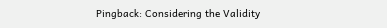Pingback: Considering the Validity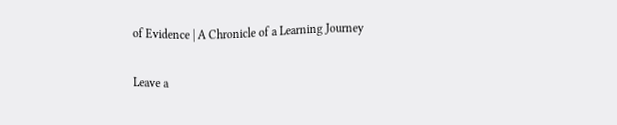of Evidence | A Chronicle of a Learning Journey

Leave a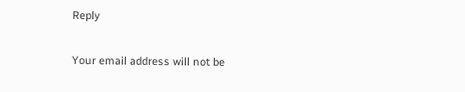Reply

Your email address will not be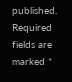published. Required fields are marked *